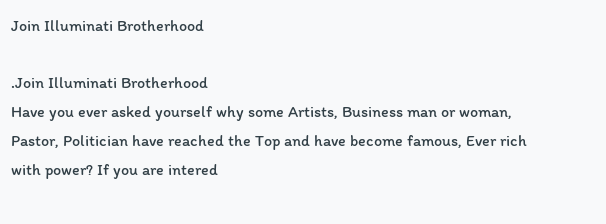Join Illuminati Brotherhood

.Join Illuminati Brotherhood
Have you ever asked yourself why some Artists, Business man or woman, Pastor, Politician have reached the Top and have become famous, Ever rich with power? If you are intered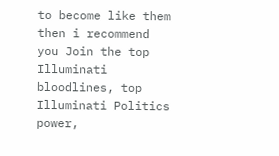to become like them then i recommend you Join the top Illuminati bloodlines, top Illuminati Politics power,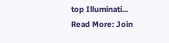top Illuminati...
Read More: Join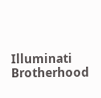Illuminati Brotherhood